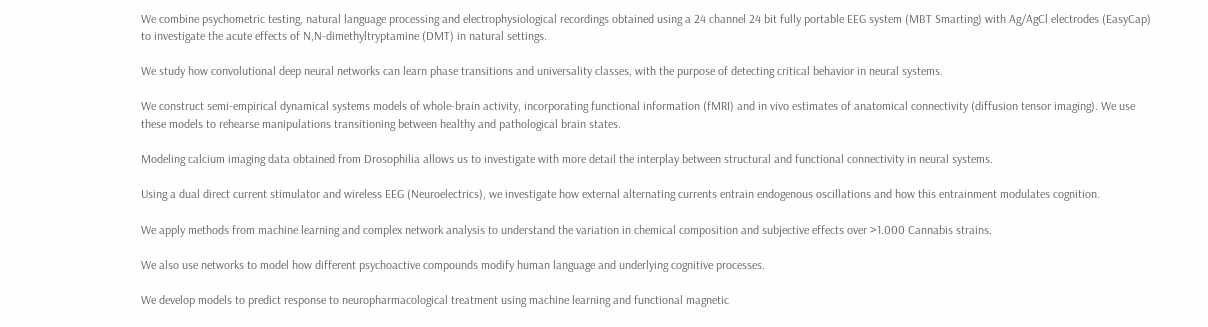We combine psychometric testing, natural language processing and electrophysiological recordings obtained using a 24 channel 24 bit fully portable EEG system (MBT Smarting) with Ag/AgCl electrodes (EasyCap) to investigate the acute effects of N,N-dimethyltryptamine (DMT) in natural settings.

We study how convolutional deep neural networks can learn phase transitions and universality classes, with the purpose of detecting critical behavior in neural systems.

We construct semi-empirical dynamical systems models of whole-brain activity, incorporating functional information (fMRI) and in vivo estimates of anatomical connectivity (diffusion tensor imaging). We use these models to rehearse manipulations transitioning between healthy and pathological brain states.

Modeling calcium imaging data obtained from Drosophilia allows us to investigate with more detail the interplay between structural and functional connectivity in neural systems.

Using a dual direct current stimulator and wireless EEG (Neuroelectrics), we investigate how external alternating currents entrain endogenous oscillations and how this entrainment modulates cognition.

We apply methods from machine learning and complex network analysis to understand the variation in chemical composition and subjective effects over >1.000 Cannabis strains.

We also use networks to model how different psychoactive compounds modify human language and underlying cognitive processes.

We develop models to predict response to neuropharmacological treatment using machine learning and functional magnetic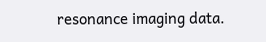resonance imaging data.